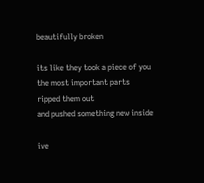beautifully broken

its like they took a piece of you
the most important parts
ripped them out
and pushed something new inside

ive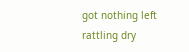got nothing left
rattling dry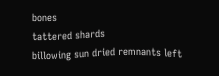bones
tattered shards
billowing sun dried remnants left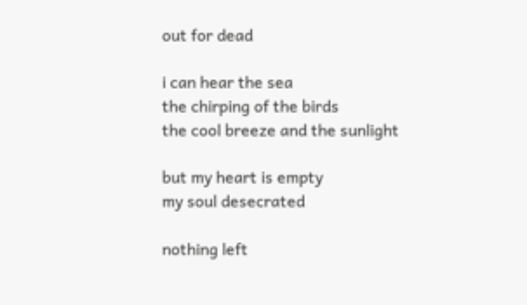out for dead

i can hear the sea
the chirping of the birds
the cool breeze and the sunlight

but my heart is empty
my soul desecrated

nothing left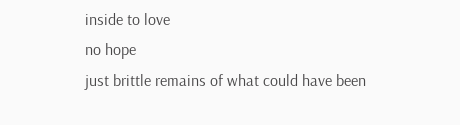inside to love
no hope
just brittle remains of what could have been